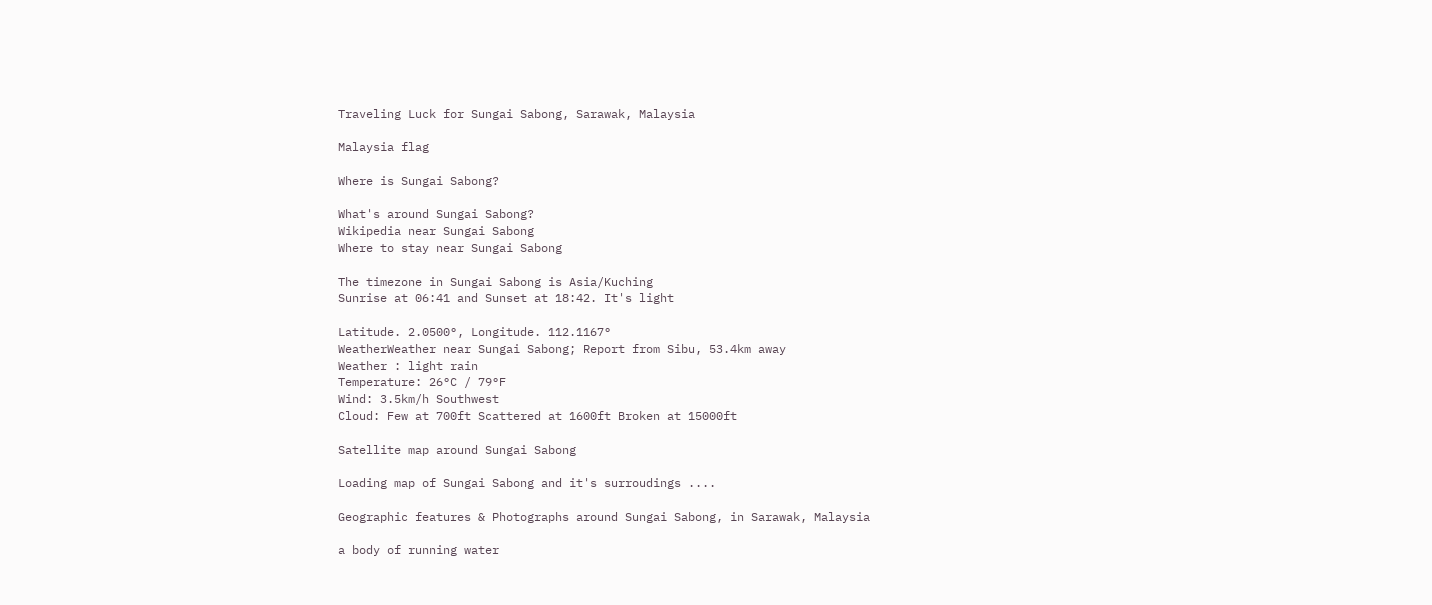Traveling Luck for Sungai Sabong, Sarawak, Malaysia

Malaysia flag

Where is Sungai Sabong?

What's around Sungai Sabong?
Wikipedia near Sungai Sabong
Where to stay near Sungai Sabong

The timezone in Sungai Sabong is Asia/Kuching
Sunrise at 06:41 and Sunset at 18:42. It's light

Latitude. 2.0500°, Longitude. 112.1167°
WeatherWeather near Sungai Sabong; Report from Sibu, 53.4km away
Weather : light rain
Temperature: 26°C / 79°F
Wind: 3.5km/h Southwest
Cloud: Few at 700ft Scattered at 1600ft Broken at 15000ft

Satellite map around Sungai Sabong

Loading map of Sungai Sabong and it's surroudings ....

Geographic features & Photographs around Sungai Sabong, in Sarawak, Malaysia

a body of running water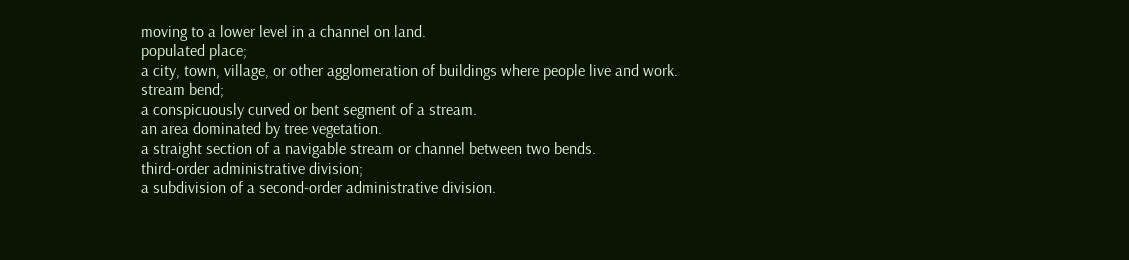moving to a lower level in a channel on land.
populated place;
a city, town, village, or other agglomeration of buildings where people live and work.
stream bend;
a conspicuously curved or bent segment of a stream.
an area dominated by tree vegetation.
a straight section of a navigable stream or channel between two bends.
third-order administrative division;
a subdivision of a second-order administrative division.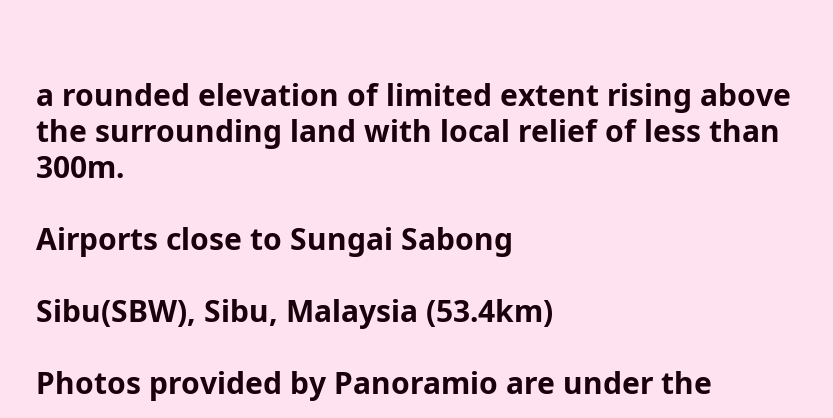a rounded elevation of limited extent rising above the surrounding land with local relief of less than 300m.

Airports close to Sungai Sabong

Sibu(SBW), Sibu, Malaysia (53.4km)

Photos provided by Panoramio are under the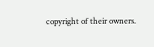copyright of their owners.